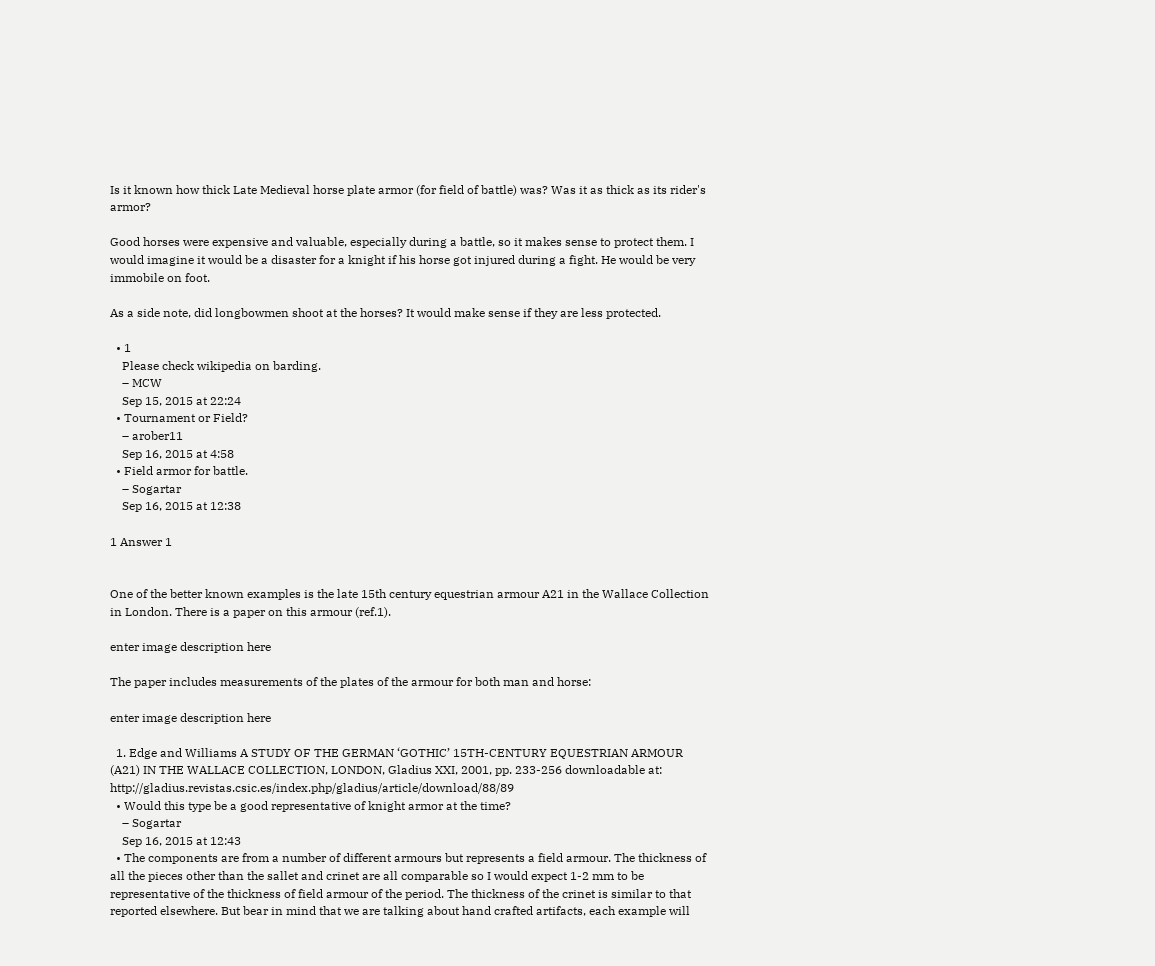Is it known how thick Late Medieval horse plate armor (for field of battle) was? Was it as thick as its rider's armor?

Good horses were expensive and valuable, especially during a battle, so it makes sense to protect them. I would imagine it would be a disaster for a knight if his horse got injured during a fight. He would be very immobile on foot.

As a side note, did longbowmen shoot at the horses? It would make sense if they are less protected.

  • 1
    Please check wikipedia on barding.
    – MCW
    Sep 15, 2015 at 22:24
  • Tournament or Field?
    – arober11
    Sep 16, 2015 at 4:58
  • Field armor for battle.
    – Sogartar
    Sep 16, 2015 at 12:38

1 Answer 1


One of the better known examples is the late 15th century equestrian armour A21 in the Wallace Collection in London. There is a paper on this armour (ref.1).

enter image description here

The paper includes measurements of the plates of the armour for both man and horse:

enter image description here

  1. Edge and Williams A STUDY OF THE GERMAN ‘GOTHIC’ 15TH-CENTURY EQUESTRIAN ARMOUR (A21) IN THE WALLACE COLLECTION, LONDON, Gladius XXI, 2001, pp. 233-256 downloadable at: http://gladius.revistas.csic.es/index.php/gladius/article/download/88/89
  • Would this type be a good representative of knight armor at the time?
    – Sogartar
    Sep 16, 2015 at 12:43
  • The components are from a number of different armours but represents a field armour. The thickness of all the pieces other than the sallet and crinet are all comparable so I would expect 1-2 mm to be representative of the thickness of field armour of the period. The thickness of the crinet is similar to that reported elsewhere. But bear in mind that we are talking about hand crafted artifacts, each example will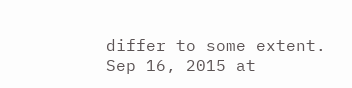differ to some extent. Sep 16, 2015 at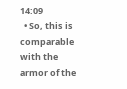14:09
  • So, this is comparable with the armor of the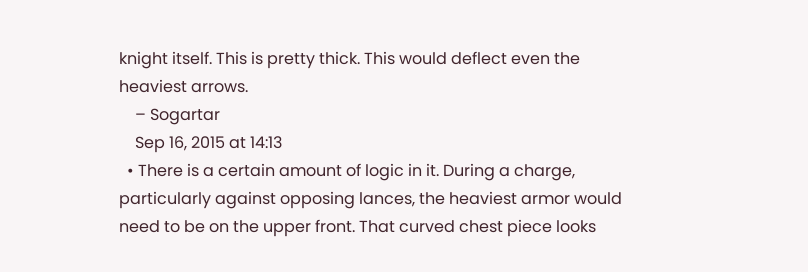knight itself. This is pretty thick. This would deflect even the heaviest arrows.
    – Sogartar
    Sep 16, 2015 at 14:13
  • There is a certain amount of logic in it. During a charge, particularly against opposing lances, the heaviest armor would need to be on the upper front. That curved chest piece looks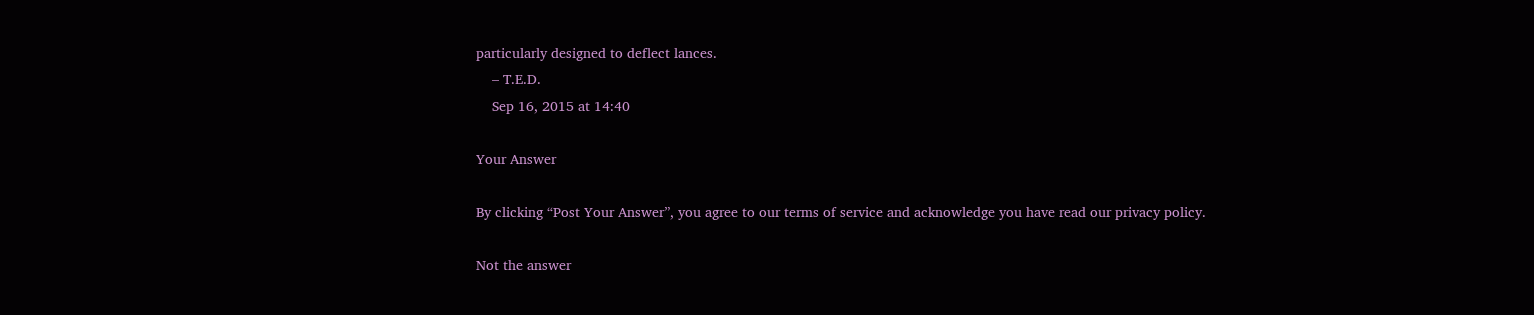particularly designed to deflect lances.
    – T.E.D.
    Sep 16, 2015 at 14:40

Your Answer

By clicking “Post Your Answer”, you agree to our terms of service and acknowledge you have read our privacy policy.

Not the answer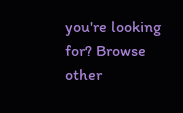you're looking for? Browse other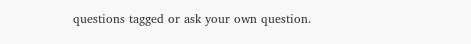questions tagged or ask your own question.